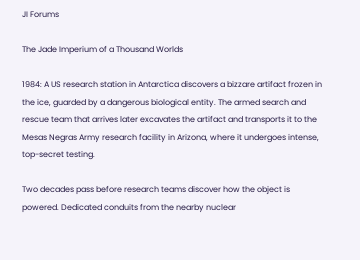JI Forums

The Jade Imperium of a Thousand Worlds

1984: A US research station in Antarctica discovers a bizzare artifact frozen in the ice, guarded by a dangerous biological entity. The armed search and rescue team that arrives later excavates the artifact and transports it to the Mesas Negras Army research facility in Arizona, where it undergoes intense, top-secret testing.

Two decades pass before research teams discover how the object is powered. Dedicated conduits from the nearby nuclear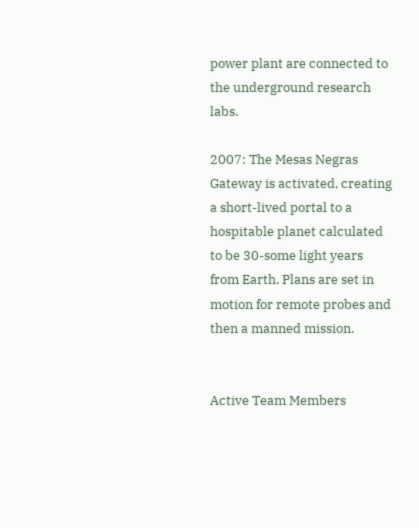power plant are connected to the underground research labs.

2007: The Mesas Negras Gateway is activated, creating a short-lived portal to a hospitable planet calculated to be 30-some light years from Earth. Plans are set in motion for remote probes and then a manned mission.


Active Team Members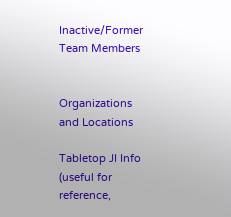Inactive/Former Team Members


Organizations and Locations

Tabletop JI Info (useful for reference,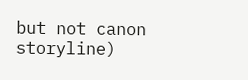but not canon storyline)